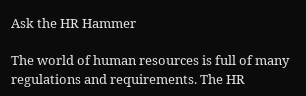Ask the HR Hammer

The world of human resources is full of many regulations and requirements. The HR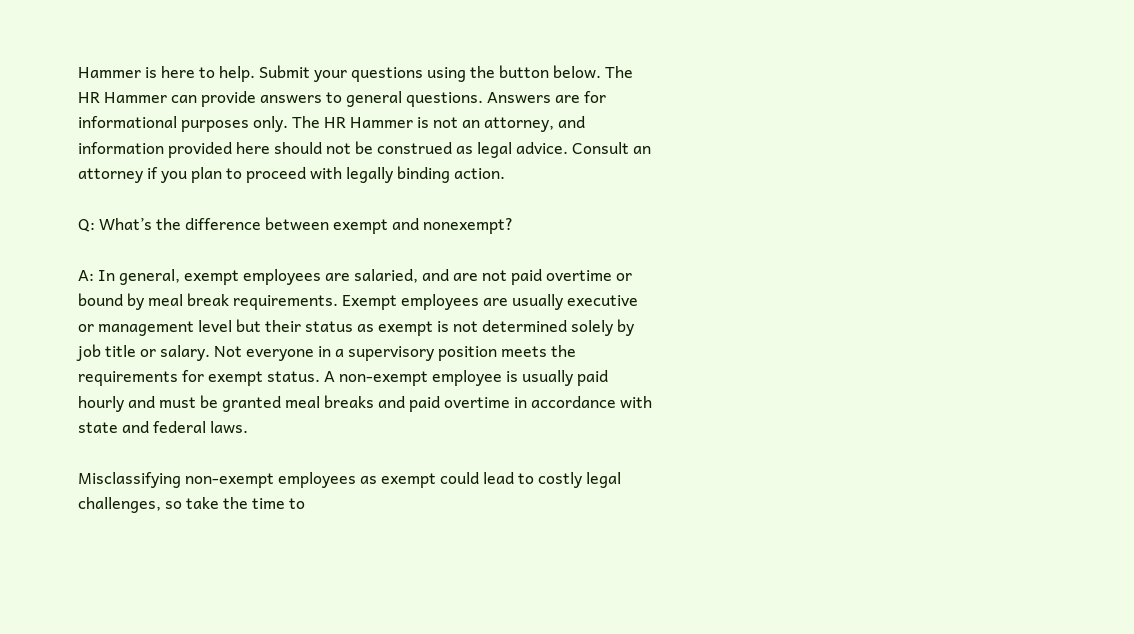Hammer is here to help. Submit your questions using the button below. The HR Hammer can provide answers to general questions. Answers are for informational purposes only. The HR Hammer is not an attorney, and information provided here should not be construed as legal advice. Consult an attorney if you plan to proceed with legally binding action.

Q: What’s the difference between exempt and nonexempt?

A: In general, exempt employees are salaried, and are not paid overtime or bound by meal break requirements. Exempt employees are usually executive or management level but their status as exempt is not determined solely by job title or salary. Not everyone in a supervisory position meets the requirements for exempt status. A non-exempt employee is usually paid hourly and must be granted meal breaks and paid overtime in accordance with state and federal laws.

Misclassifying non-exempt employees as exempt could lead to costly legal challenges, so take the time to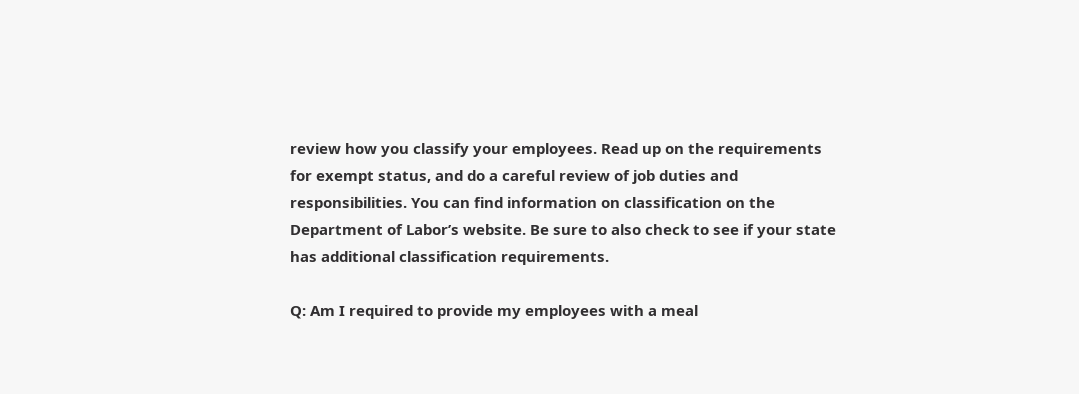review how you classify your employees. Read up on the requirements for exempt status, and do a careful review of job duties and responsibilities. You can find information on classification on the Department of Labor’s website. Be sure to also check to see if your state has additional classification requirements.

Q: Am I required to provide my employees with a meal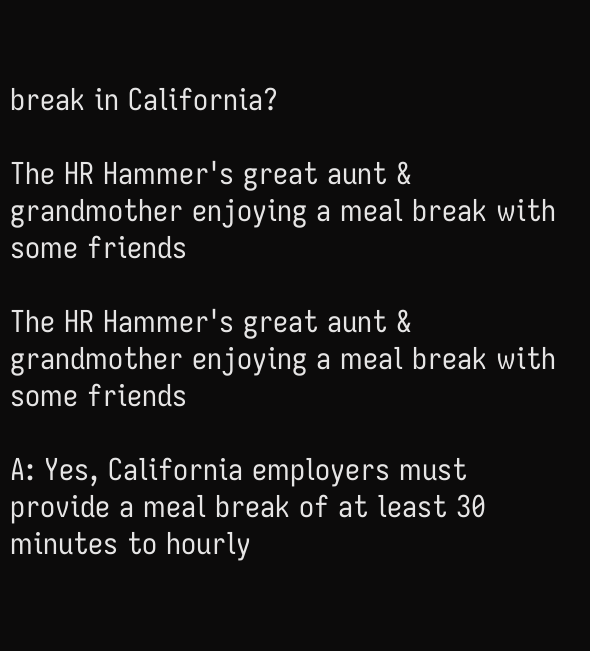break in California?

The HR Hammer's great aunt & grandmother enjoying a meal break with some friends

The HR Hammer's great aunt & grandmother enjoying a meal break with some friends

A: Yes, California employers must provide a meal break of at least 30 minutes to hourly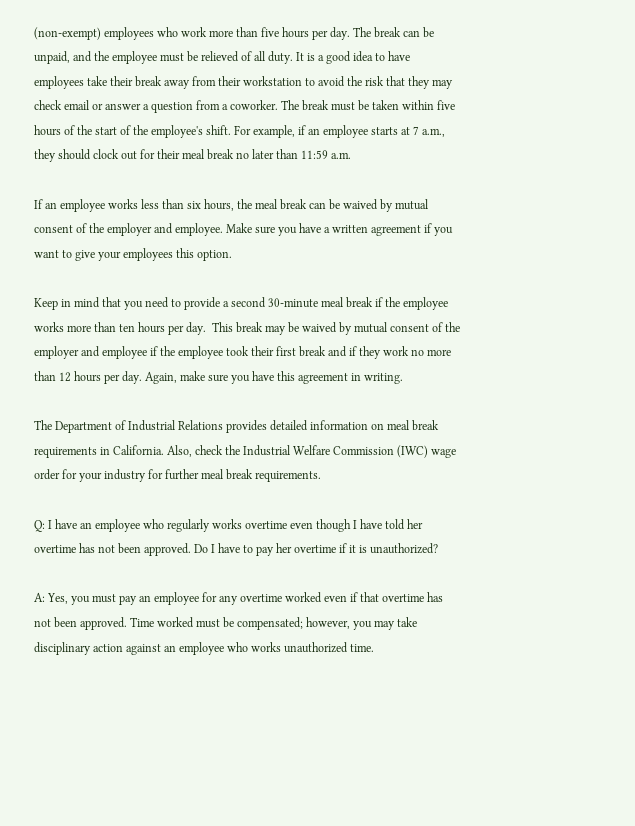(non-exempt) employees who work more than five hours per day. The break can be unpaid, and the employee must be relieved of all duty. It is a good idea to have employees take their break away from their workstation to avoid the risk that they may check email or answer a question from a coworker. The break must be taken within five hours of the start of the employee's shift. For example, if an employee starts at 7 a.m., they should clock out for their meal break no later than 11:59 a.m.

If an employee works less than six hours, the meal break can be waived by mutual consent of the employer and employee. Make sure you have a written agreement if you want to give your employees this option.

Keep in mind that you need to provide a second 30-minute meal break if the employee works more than ten hours per day.  This break may be waived by mutual consent of the employer and employee if the employee took their first break and if they work no more than 12 hours per day. Again, make sure you have this agreement in writing.

The Department of Industrial Relations provides detailed information on meal break requirements in California. Also, check the Industrial Welfare Commission (IWC) wage order for your industry for further meal break requirements.

Q: I have an employee who regularly works overtime even though I have told her overtime has not been approved. Do I have to pay her overtime if it is unauthorized?

A: Yes, you must pay an employee for any overtime worked even if that overtime has not been approved. Time worked must be compensated; however, you may take disciplinary action against an employee who works unauthorized time.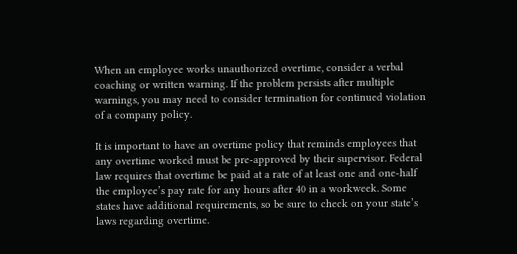When an employee works unauthorized overtime, consider a verbal coaching or written warning. If the problem persists after multiple warnings, you may need to consider termination for continued violation of a company policy.

It is important to have an overtime policy that reminds employees that any overtime worked must be pre-approved by their supervisor. Federal law requires that overtime be paid at a rate of at least one and one-half the employee’s pay rate for any hours after 40 in a workweek. Some states have additional requirements, so be sure to check on your state’s laws regarding overtime.